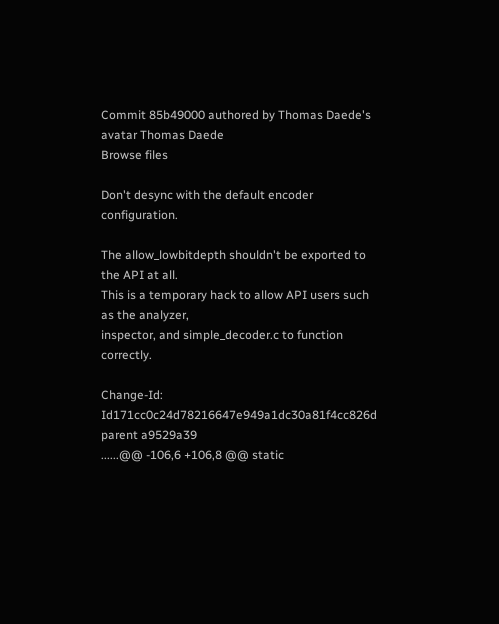Commit 85b49000 authored by Thomas Daede's avatar Thomas Daede
Browse files

Don't desync with the default encoder configuration.

The allow_lowbitdepth shouldn't be exported to the API at all.
This is a temporary hack to allow API users such as the analyzer,
inspector, and simple_decoder.c to function correctly.

Change-Id: Id171cc0c24d78216647e949a1dc30a81f4cc826d
parent a9529a39
......@@ -106,6 +106,8 @@ static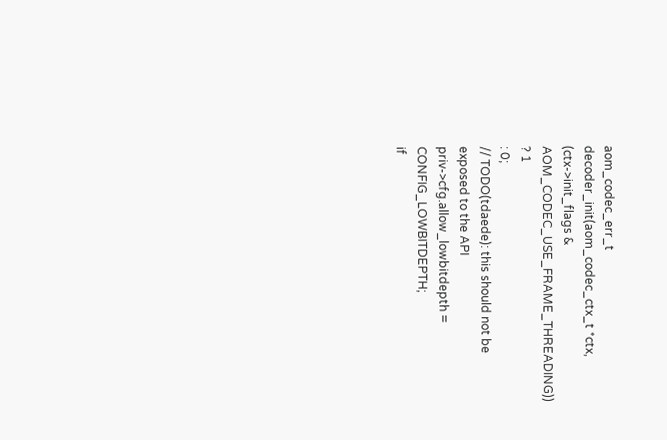aom_codec_err_t decoder_init(aom_codec_ctx_t *ctx,
(ctx->init_flags & AOM_CODEC_USE_FRAME_THREADING))
? 1
: 0;
// TODO(tdaede): this should not be exposed to the API
priv->cfg.allow_lowbitdepth = CONFIG_LOWBITDEPTH;
if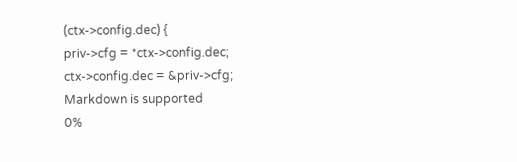(ctx->config.dec) {
priv->cfg = *ctx->config.dec;
ctx->config.dec = &priv->cfg;
Markdown is supported
0%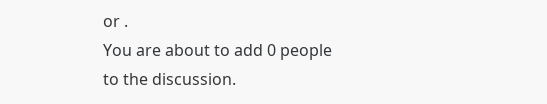or .
You are about to add 0 people to the discussion.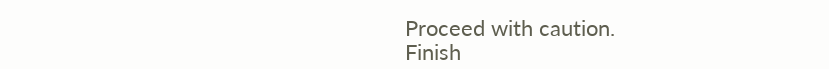Proceed with caution.
Finish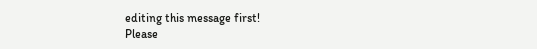editing this message first!
Please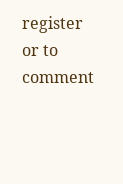register or to comment